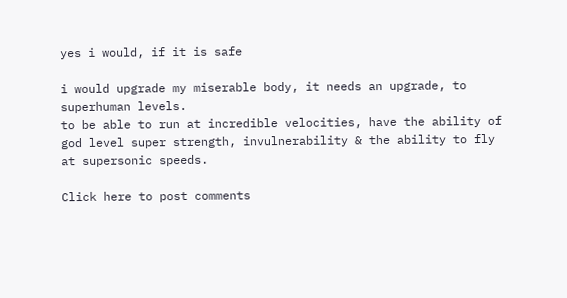yes i would, if it is safe

i would upgrade my miserable body, it needs an upgrade, to superhuman levels.
to be able to run at incredible velocities, have the ability of god level super strength, invulnerability & the ability to fly at supersonic speeds.

Click here to post comments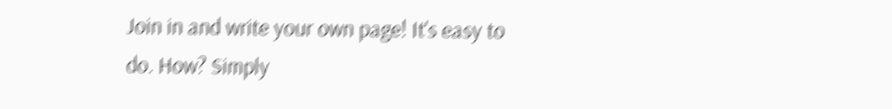Join in and write your own page! It's easy to do. How? Simply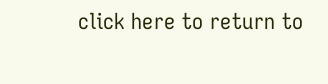click here to return to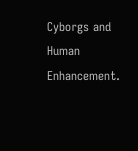Cyborgs and Human Enhancement.